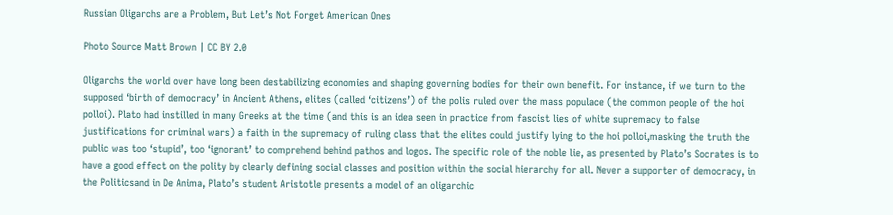Russian Oligarchs are a Problem, But Let’s Not Forget American Ones

Photo Source Matt Brown | CC BY 2.0

Oligarchs the world over have long been destabilizing economies and shaping governing bodies for their own benefit. For instance, if we turn to the supposed ‘birth of democracy’ in Ancient Athens, elites (called ‘citizens’) of the polis ruled over the mass populace (the common people of the hoi polloi). Plato had instilled in many Greeks at the time (and this is an idea seen in practice from fascist lies of white supremacy to false justifications for criminal wars) a faith in the supremacy of ruling class that the elites could justify lying to the hoi polloi,masking the truth the public was too ‘stupid’, too ‘ignorant’ to comprehend behind pathos and logos. The specific role of the noble lie, as presented by Plato’s Socrates is to have a good effect on the polity by clearly defining social classes and position within the social hierarchy for all. Never a supporter of democracy, in the Politicsand in De Anima, Plato’s student Aristotle presents a model of an oligarchic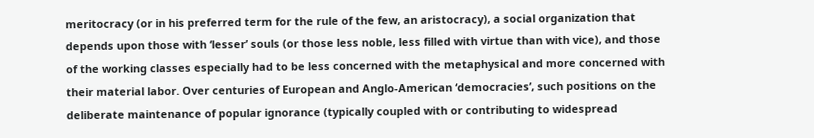meritocracy (or in his preferred term for the rule of the few, an aristocracy), a social organization that depends upon those with ‘lesser’ souls (or those less noble, less filled with virtue than with vice), and those of the working classes especially had to be less concerned with the metaphysical and more concerned with their material labor. Over centuries of European and Anglo-American ‘democracies’, such positions on the deliberate maintenance of popular ignorance (typically coupled with or contributing to widespread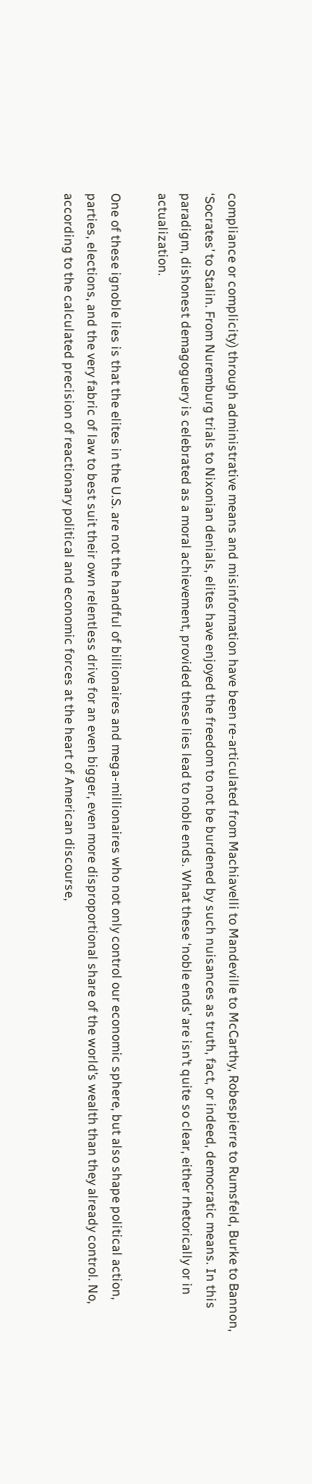compliance or complicity) through administrative means and misinformation have been re-articulated from Machiavelli to Mandeville to McCarthy, Robespierre to Rumsfeld, Burke to Bannon, ‘Socrates’ to Stalin. From Nuremburg trials to Nixonian denials, elites have enjoyed the freedom to not be burdened by such nuisances as truth, fact, or indeed, democratic means. In this paradigm, dishonest demagoguery is celebrated as a moral achievement, provided these lies lead to noble ends. What these ‘noble ends’ are isn’t quite so clear, either rhetorically or in actualization.

One of these ignoble lies is that the elites in the U.S. are not the handful of billionaires and mega-millionaires who not only control our economic sphere, but also shape political action, parties, elections, and the very fabric of law to best suit their own relentless drive for an even bigger, even more disproportional share of the world’s wealth than they already control. No, according to the calculated precision of reactionary political and economic forces at the heart of American discourse,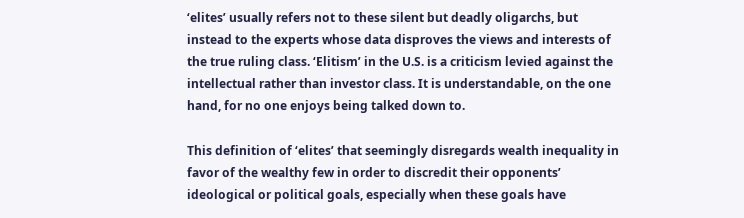‘elites’ usually refers not to these silent but deadly oligarchs, but instead to the experts whose data disproves the views and interests of the true ruling class. ‘Elitism’ in the U.S. is a criticism levied against the intellectual rather than investor class. It is understandable, on the one hand, for no one enjoys being talked down to.

This definition of ‘elites’ that seemingly disregards wealth inequality in favor of the wealthy few in order to discredit their opponents’ ideological or political goals, especially when these goals have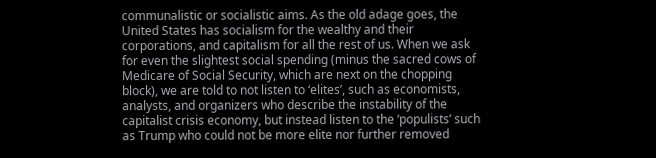communalistic or socialistic aims. As the old adage goes, the United States has socialism for the wealthy and their corporations, and capitalism for all the rest of us. When we ask for even the slightest social spending (minus the sacred cows of Medicare of Social Security, which are next on the chopping block), we are told to not listen to ‘elites’, such as economists, analysts, and organizers who describe the instability of the capitalist crisis economy, but instead listen to the ‘populists’ such as Trump who could not be more elite nor further removed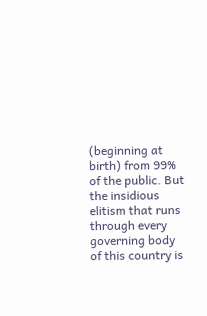(beginning at birth) from 99% of the public. But the insidious elitism that runs through every governing body of this country is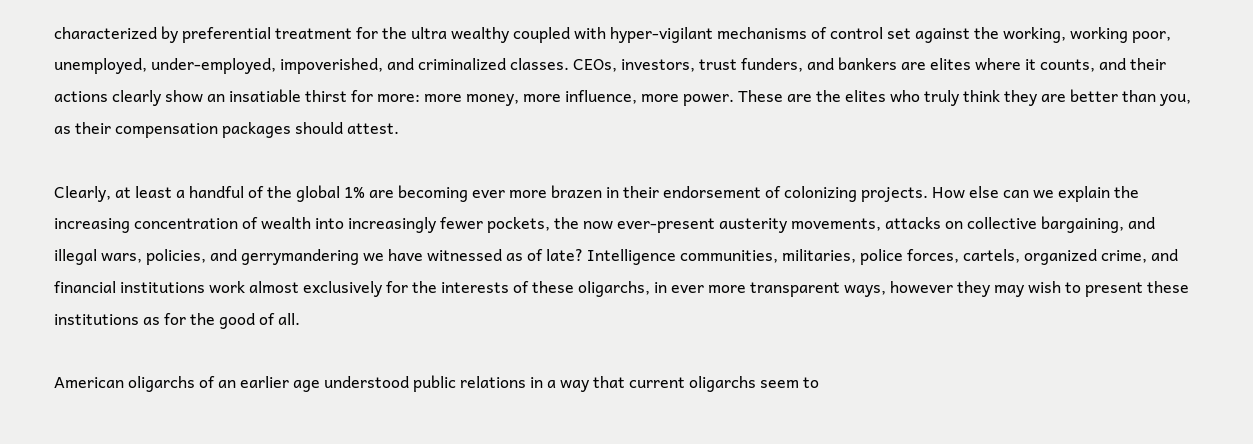characterized by preferential treatment for the ultra wealthy coupled with hyper-vigilant mechanisms of control set against the working, working poor, unemployed, under-employed, impoverished, and criminalized classes. CEOs, investors, trust funders, and bankers are elites where it counts, and their actions clearly show an insatiable thirst for more: more money, more influence, more power. These are the elites who truly think they are better than you, as their compensation packages should attest.

Clearly, at least a handful of the global 1% are becoming ever more brazen in their endorsement of colonizing projects. How else can we explain the increasing concentration of wealth into increasingly fewer pockets, the now ever-present austerity movements, attacks on collective bargaining, and illegal wars, policies, and gerrymandering we have witnessed as of late? Intelligence communities, militaries, police forces, cartels, organized crime, and financial institutions work almost exclusively for the interests of these oligarchs, in ever more transparent ways, however they may wish to present these institutions as for the good of all.

American oligarchs of an earlier age understood public relations in a way that current oligarchs seem to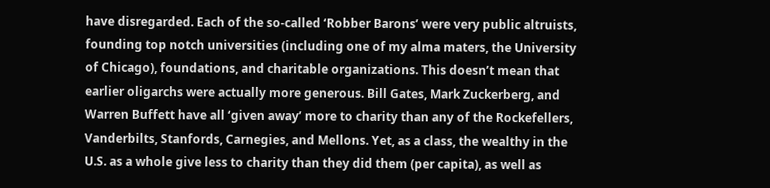have disregarded. Each of the so-called ‘Robber Barons’ were very public altruists, founding top notch universities (including one of my alma maters, the University of Chicago), foundations, and charitable organizations. This doesn’t mean that earlier oligarchs were actually more generous. Bill Gates, Mark Zuckerberg, and Warren Buffett have all ‘given away’ more to charity than any of the Rockefellers, Vanderbilts, Stanfords, Carnegies, and Mellons. Yet, as a class, the wealthy in the U.S. as a whole give less to charity than they did them (per capita), as well as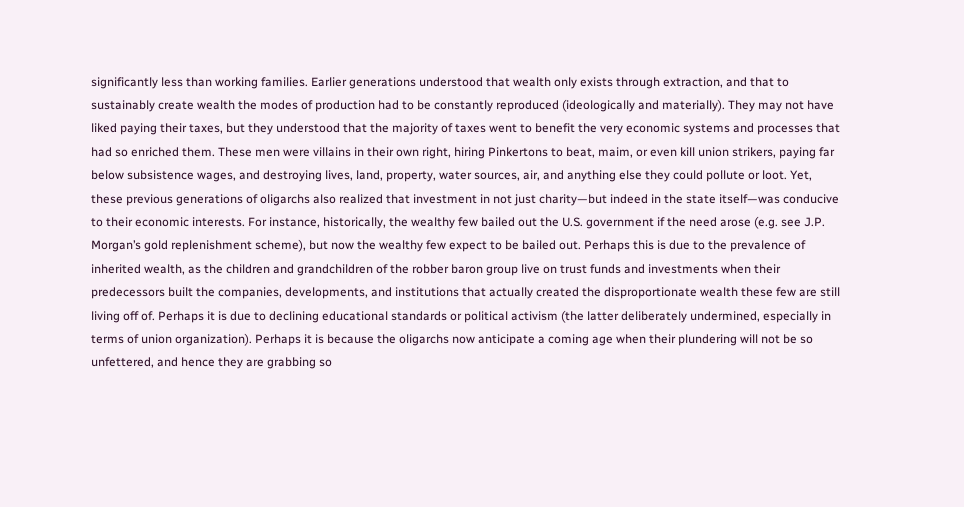significantly less than working families. Earlier generations understood that wealth only exists through extraction, and that to sustainably create wealth the modes of production had to be constantly reproduced (ideologically and materially). They may not have liked paying their taxes, but they understood that the majority of taxes went to benefit the very economic systems and processes that had so enriched them. These men were villains in their own right, hiring Pinkertons to beat, maim, or even kill union strikers, paying far below subsistence wages, and destroying lives, land, property, water sources, air, and anything else they could pollute or loot. Yet, these previous generations of oligarchs also realized that investment in not just charity—but indeed in the state itself—was conducive to their economic interests. For instance, historically, the wealthy few bailed out the U.S. government if the need arose (e.g. see J.P. Morgan’s gold replenishment scheme), but now the wealthy few expect to be bailed out. Perhaps this is due to the prevalence of inherited wealth, as the children and grandchildren of the robber baron group live on trust funds and investments when their predecessors built the companies, developments, and institutions that actually created the disproportionate wealth these few are still living off of. Perhaps it is due to declining educational standards or political activism (the latter deliberately undermined, especially in terms of union organization). Perhaps it is because the oligarchs now anticipate a coming age when their plundering will not be so unfettered, and hence they are grabbing so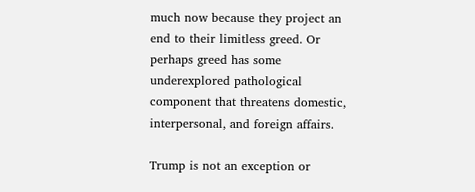much now because they project an end to their limitless greed. Or perhaps greed has some underexplored pathological component that threatens domestic, interpersonal, and foreign affairs.

Trump is not an exception or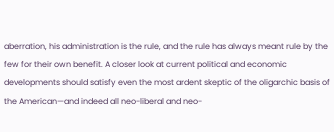aberration, his administration is the rule, and the rule has always meant rule by the few for their own benefit. A closer look at current political and economic developments should satisfy even the most ardent skeptic of the oligarchic basis of the American—and indeed all neo-liberal and neo-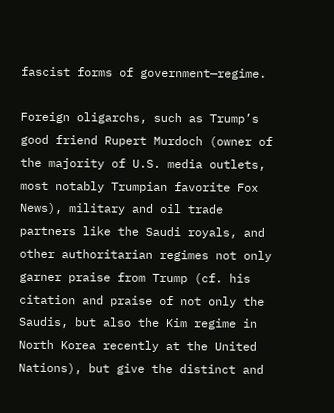fascist forms of government—regime.

Foreign oligarchs, such as Trump’s good friend Rupert Murdoch (owner of the majority of U.S. media outlets, most notably Trumpian favorite Fox News), military and oil trade partners like the Saudi royals, and other authoritarian regimes not only garner praise from Trump (cf. his citation and praise of not only the Saudis, but also the Kim regime in North Korea recently at the United Nations), but give the distinct and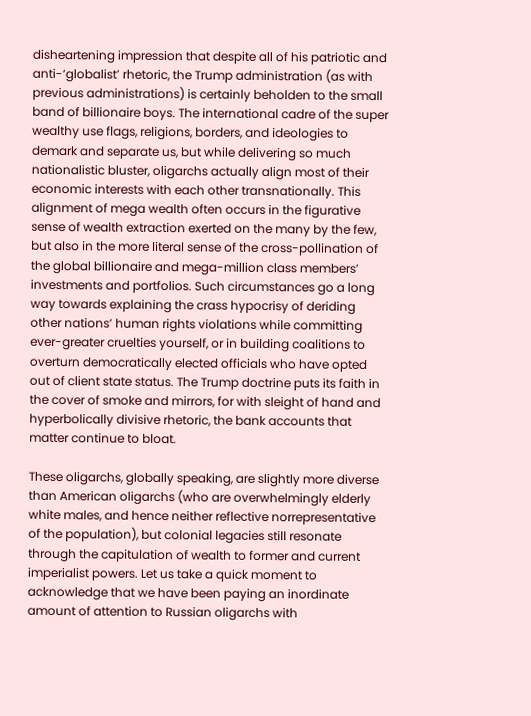disheartening impression that despite all of his patriotic and anti-‘globalist’ rhetoric, the Trump administration (as with previous administrations) is certainly beholden to the small band of billionaire boys. The international cadre of the super wealthy use flags, religions, borders, and ideologies to demark and separate us, but while delivering so much nationalistic bluster, oligarchs actually align most of their economic interests with each other transnationally. This alignment of mega wealth often occurs in the figurative sense of wealth extraction exerted on the many by the few, but also in the more literal sense of the cross-pollination of the global billionaire and mega-million class members’ investments and portfolios. Such circumstances go a long way towards explaining the crass hypocrisy of deriding other nations’ human rights violations while committing ever-greater cruelties yourself, or in building coalitions to overturn democratically elected officials who have opted out of client state status. The Trump doctrine puts its faith in the cover of smoke and mirrors, for with sleight of hand and hyperbolically divisive rhetoric, the bank accounts that matter continue to bloat.

These oligarchs, globally speaking, are slightly more diverse than American oligarchs (who are overwhelmingly elderly white males, and hence neither reflective norrepresentative of the population), but colonial legacies still resonate through the capitulation of wealth to former and current imperialist powers. Let us take a quick moment to acknowledge that we have been paying an inordinate amount of attention to Russian oligarchs with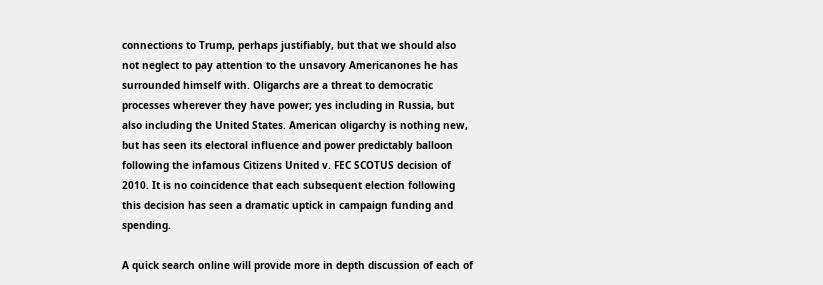connections to Trump, perhaps justifiably, but that we should also not neglect to pay attention to the unsavory Americanones he has surrounded himself with. Oligarchs are a threat to democratic processes wherever they have power; yes including in Russia, but also including the United States. American oligarchy is nothing new, but has seen its electoral influence and power predictably balloon following the infamous Citizens United v. FEC SCOTUS decision of 2010. It is no coincidence that each subsequent election following this decision has seen a dramatic uptick in campaign funding and spending.

A quick search online will provide more in depth discussion of each of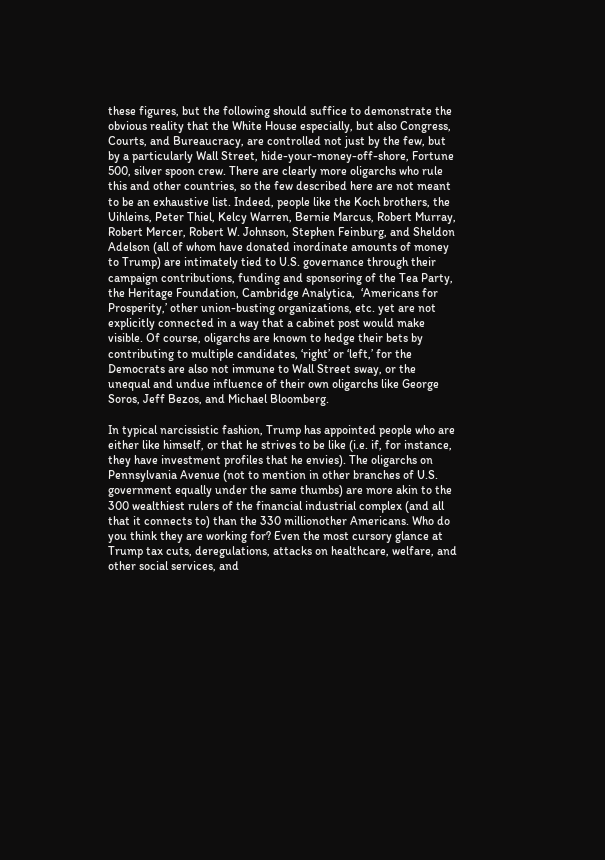these figures, but the following should suffice to demonstrate the obvious reality that the White House especially, but also Congress, Courts, and Bureaucracy, are controlled not just by the few, but by a particularly Wall Street, hide-your-money-off-shore, Fortune 500, silver spoon crew. There are clearly more oligarchs who rule this and other countries, so the few described here are not meant to be an exhaustive list. Indeed, people like the Koch brothers, the Uihleins, Peter Thiel, Kelcy Warren, Bernie Marcus, Robert Murray, Robert Mercer, Robert W. Johnson, Stephen Feinburg, and Sheldon Adelson (all of whom have donated inordinate amounts of money to Trump) are intimately tied to U.S. governance through their campaign contributions, funding and sponsoring of the Tea Party, the Heritage Foundation, Cambridge Analytica,  ‘Americans for Prosperity,’ other union-busting organizations, etc. yet are not explicitly connected in a way that a cabinet post would make visible. Of course, oligarchs are known to hedge their bets by contributing to multiple candidates, ‘right’ or ‘left,’ for the Democrats are also not immune to Wall Street sway, or the unequal and undue influence of their own oligarchs like George Soros, Jeff Bezos, and Michael Bloomberg.

In typical narcissistic fashion, Trump has appointed people who are either like himself, or that he strives to be like (i.e. if, for instance, they have investment profiles that he envies). The oligarchs on Pennsylvania Avenue (not to mention in other branches of U.S. government equally under the same thumbs) are more akin to the 300 wealthiest rulers of the financial industrial complex (and all that it connects to) than the 330 millionother Americans. Who do you think they are working for? Even the most cursory glance at Trump tax cuts, deregulations, attacks on healthcare, welfare, and other social services, and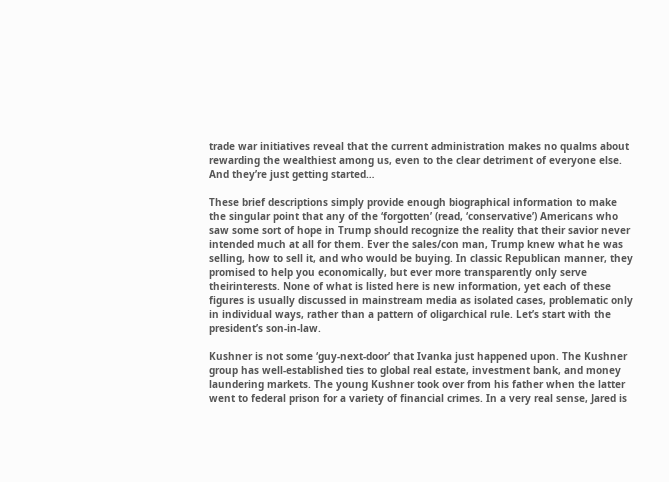trade war initiatives reveal that the current administration makes no qualms about rewarding the wealthiest among us, even to the clear detriment of everyone else. And they’re just getting started…

These brief descriptions simply provide enough biographical information to make the singular point that any of the ‘forgotten’ (read, ‘conservative’) Americans who saw some sort of hope in Trump should recognize the reality that their savior never intended much at all for them. Ever the sales/con man, Trump knew what he was selling, how to sell it, and who would be buying. In classic Republican manner, they promised to help you economically, but ever more transparently only serve theirinterests. None of what is listed here is new information, yet each of these figures is usually discussed in mainstream media as isolated cases, problematic only in individual ways, rather than a pattern of oligarchical rule. Let’s start with the president’s son-in-law.

Kushner is not some ‘guy-next-door’ that Ivanka just happened upon. The Kushner group has well-established ties to global real estate, investment bank, and money laundering markets. The young Kushner took over from his father when the latter went to federal prison for a variety of financial crimes. In a very real sense, Jared is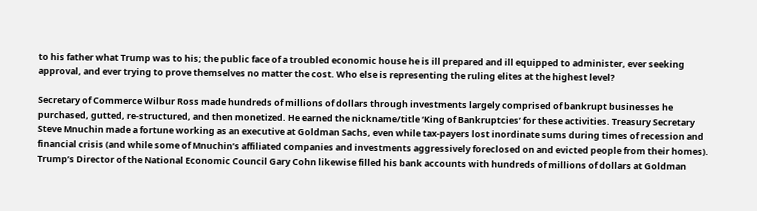to his father what Trump was to his; the public face of a troubled economic house he is ill prepared and ill equipped to administer, ever seeking approval, and ever trying to prove themselves no matter the cost. Who else is representing the ruling elites at the highest level?

Secretary of Commerce Wilbur Ross made hundreds of millions of dollars through investments largely comprised of bankrupt businesses he purchased, gutted, re-structured, and then monetized. He earned the nickname/title ‘King of Bankruptcies’ for these activities. Treasury Secretary Steve Mnuchin made a fortune working as an executive at Goldman Sachs, even while tax-payers lost inordinate sums during times of recession and financial crisis (and while some of Mnuchin’s affiliated companies and investments aggressively foreclosed on and evicted people from their homes). Trump’s Director of the National Economic Council Gary Cohn likewise filled his bank accounts with hundreds of millions of dollars at Goldman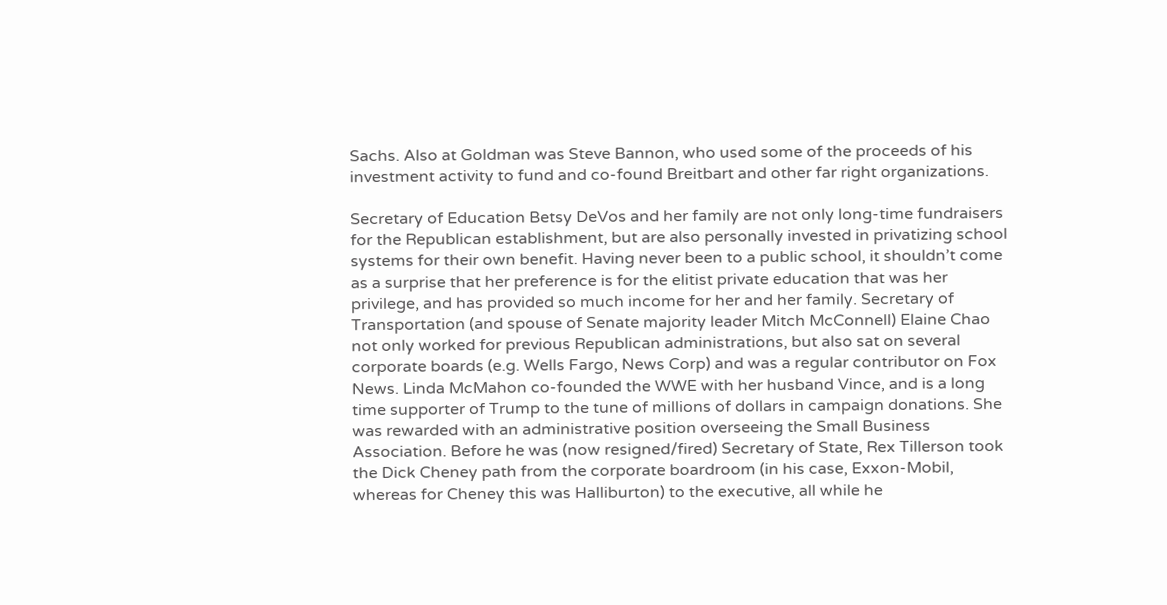Sachs. Also at Goldman was Steve Bannon, who used some of the proceeds of his investment activity to fund and co-found Breitbart and other far right organizations.

Secretary of Education Betsy DeVos and her family are not only long-time fundraisers for the Republican establishment, but are also personally invested in privatizing school systems for their own benefit. Having never been to a public school, it shouldn’t come as a surprise that her preference is for the elitist private education that was her privilege, and has provided so much income for her and her family. Secretary of Transportation (and spouse of Senate majority leader Mitch McConnell) Elaine Chao not only worked for previous Republican administrations, but also sat on several corporate boards (e.g. Wells Fargo, News Corp) and was a regular contributor on Fox News. Linda McMahon co-founded the WWE with her husband Vince, and is a long time supporter of Trump to the tune of millions of dollars in campaign donations. She was rewarded with an administrative position overseeing the Small Business Association. Before he was (now resigned/fired) Secretary of State, Rex Tillerson took the Dick Cheney path from the corporate boardroom (in his case, Exxon-Mobil, whereas for Cheney this was Halliburton) to the executive, all while he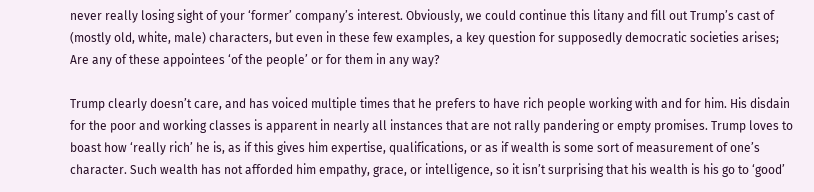never really losing sight of your ‘former’ company’s interest. Obviously, we could continue this litany and fill out Trump’s cast of (mostly old, white, male) characters, but even in these few examples, a key question for supposedly democratic societies arises; Are any of these appointees ‘of the people’ or for them in any way?

Trump clearly doesn’t care, and has voiced multiple times that he prefers to have rich people working with and for him. His disdain for the poor and working classes is apparent in nearly all instances that are not rally pandering or empty promises. Trump loves to boast how ‘really rich’ he is, as if this gives him expertise, qualifications, or as if wealth is some sort of measurement of one’s character. Such wealth has not afforded him empathy, grace, or intelligence, so it isn’t surprising that his wealth is his go to ‘good’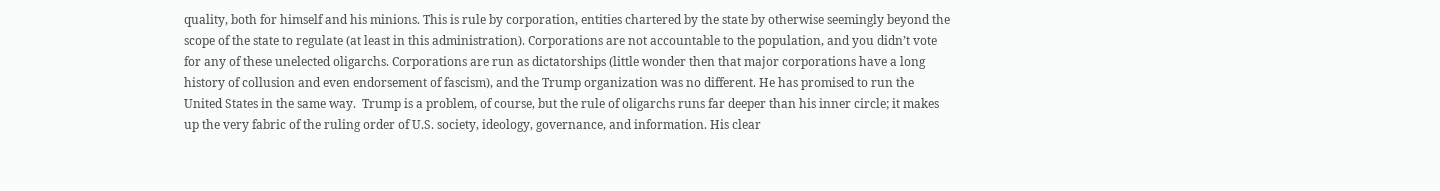quality, both for himself and his minions. This is rule by corporation, entities chartered by the state by otherwise seemingly beyond the scope of the state to regulate (at least in this administration). Corporations are not accountable to the population, and you didn’t vote for any of these unelected oligarchs. Corporations are run as dictatorships (little wonder then that major corporations have a long history of collusion and even endorsement of fascism), and the Trump organization was no different. He has promised to run the United States in the same way.  Trump is a problem, of course, but the rule of oligarchs runs far deeper than his inner circle; it makes up the very fabric of the ruling order of U.S. society, ideology, governance, and information. His clear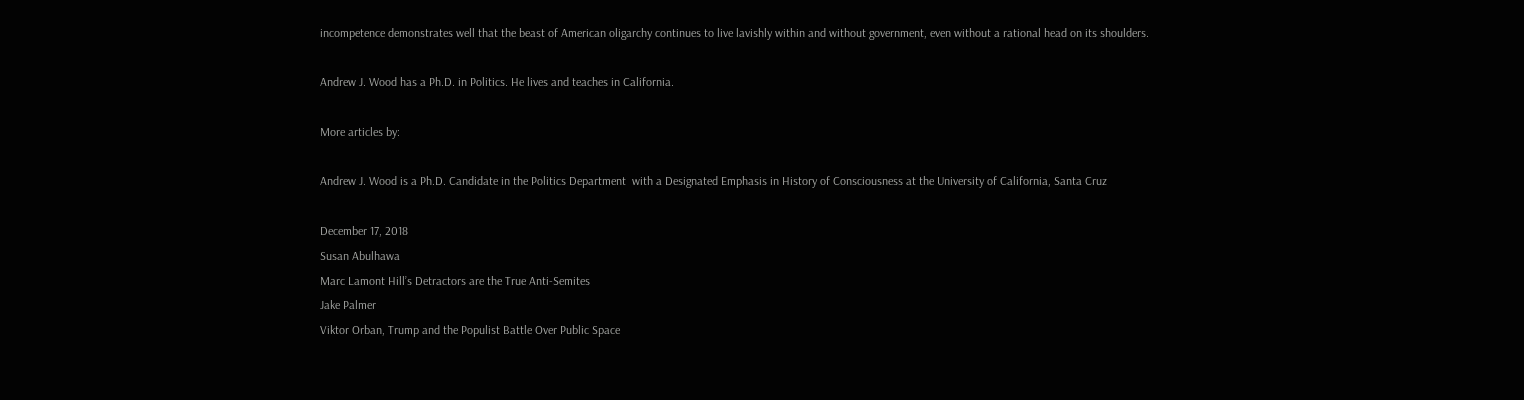incompetence demonstrates well that the beast of American oligarchy continues to live lavishly within and without government, even without a rational head on its shoulders.

Andrew J. Wood has a Ph.D. in Politics. He lives and teaches in California.

More articles by:

Andrew J. Wood is a Ph.D. Candidate in the Politics Department  with a Designated Emphasis in History of Consciousness at the University of California, Santa Cruz

December 17, 2018
Susan Abulhawa
Marc Lamont Hill’s Detractors are the True Anti-Semites
Jake Palmer
Viktor Orban, Trump and the Populist Battle Over Public Space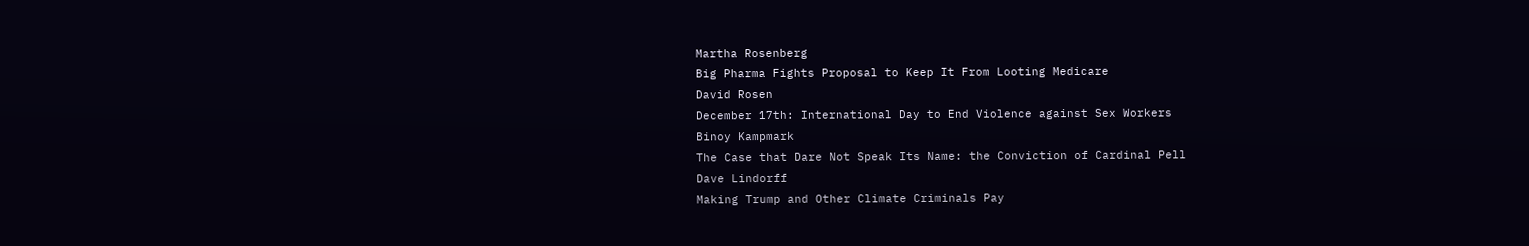Martha Rosenberg
Big Pharma Fights Proposal to Keep It From Looting Medicare
David Rosen
December 17th: International Day to End Violence against Sex Workers
Binoy Kampmark
The Case that Dare Not Speak Its Name: the Conviction of Cardinal Pell
Dave Lindorff
Making Trump and Other Climate Criminals Pay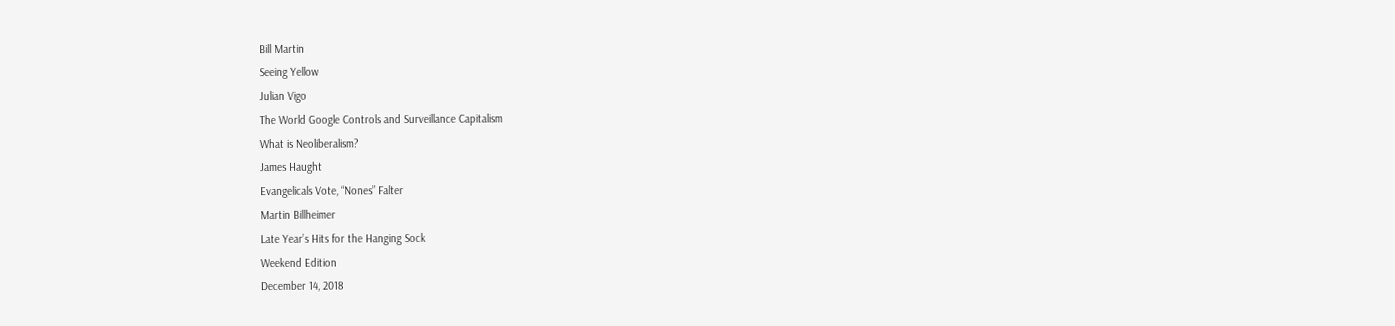Bill Martin
Seeing Yellow
Julian Vigo
The World Google Controls and Surveillance Capitalism
What is Neoliberalism?
James Haught
Evangelicals Vote, “Nones” Falter
Martin Billheimer
Late Year’s Hits for the Hanging Sock
Weekend Edition
December 14, 2018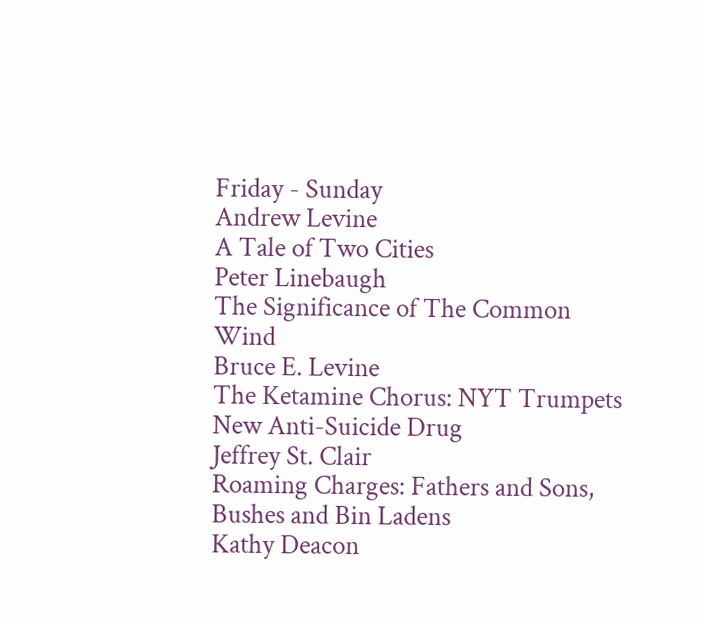Friday - Sunday
Andrew Levine
A Tale of Two Cities
Peter Linebaugh
The Significance of The Common Wind
Bruce E. Levine
The Ketamine Chorus: NYT Trumpets New Anti-Suicide Drug
Jeffrey St. Clair
Roaming Charges: Fathers and Sons, Bushes and Bin Ladens
Kathy Deacon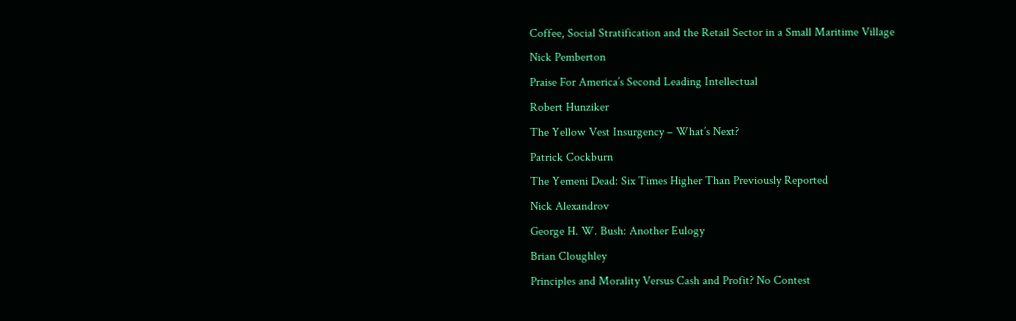Coffee, Social Stratification and the Retail Sector in a Small Maritime Village
Nick Pemberton
Praise For America’s Second Leading Intellectual
Robert Hunziker
The Yellow Vest Insurgency – What’s Next?
Patrick Cockburn
The Yemeni Dead: Six Times Higher Than Previously Reported
Nick Alexandrov
George H. W. Bush: Another Eulogy
Brian Cloughley
Principles and Morality Versus Cash and Profit? No Contest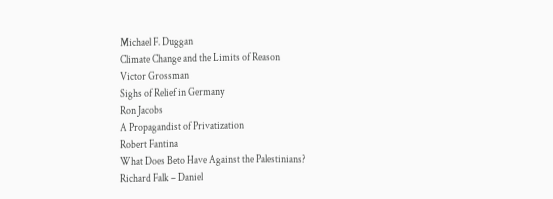Michael F. Duggan
Climate Change and the Limits of Reason
Victor Grossman
Sighs of Relief in Germany
Ron Jacobs
A Propagandist of Privatization
Robert Fantina
What Does Beto Have Against the Palestinians?
Richard Falk – Daniel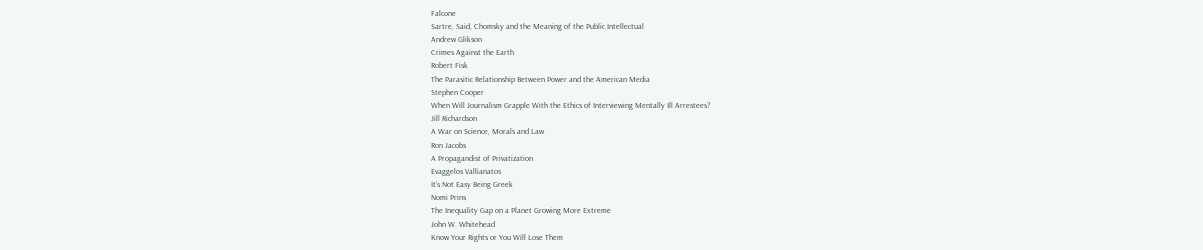Falcone
Sartre, Said, Chomsky and the Meaning of the Public Intellectual
Andrew Glikson
Crimes Against the Earth
Robert Fisk
The Parasitic Relationship Between Power and the American Media
Stephen Cooper
When Will Journalism Grapple With the Ethics of Interviewing Mentally Ill Arrestees?
Jill Richardson
A War on Science, Morals and Law
Ron Jacobs
A Propagandist of Privatization
Evaggelos Vallianatos
It’s Not Easy Being Greek
Nomi Prins
The Inequality Gap on a Planet Growing More Extreme
John W. Whitehead
Know Your Rights or You Will Lose Them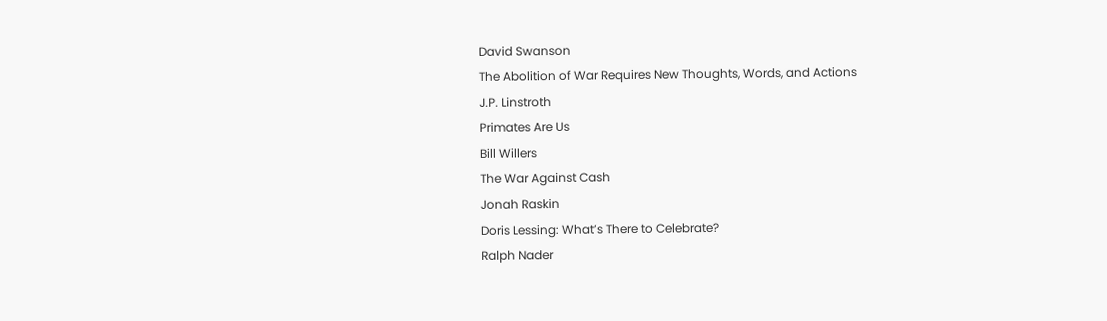David Swanson
The Abolition of War Requires New Thoughts, Words, and Actions
J.P. Linstroth
Primates Are Us
Bill Willers
The War Against Cash
Jonah Raskin
Doris Lessing: What’s There to Celebrate?
Ralph Nader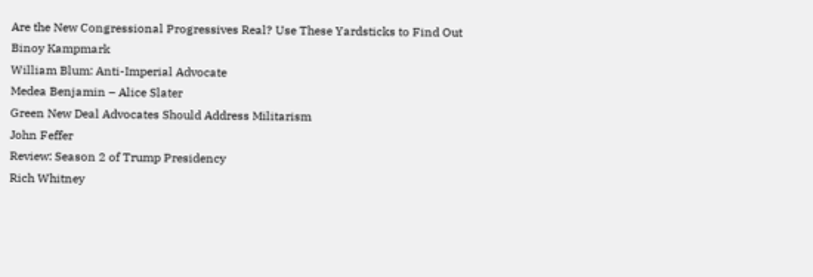Are the New Congressional Progressives Real? Use These Yardsticks to Find Out
Binoy Kampmark
William Blum: Anti-Imperial Advocate
Medea Benjamin – Alice Slater
Green New Deal Advocates Should Address Militarism
John Feffer
Review: Season 2 of Trump Presidency
Rich Whitney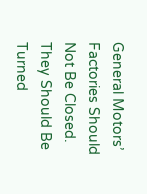General Motors’ Factories Should Not Be Closed. They Should Be Turned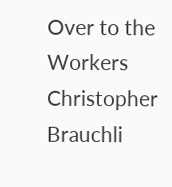Over to the Workers
Christopher Brauchli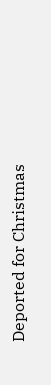Deported for Christmas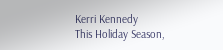Kerri Kennedy
This Holiday Season,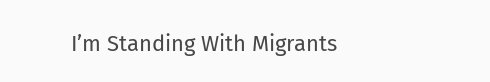I’m Standing With Migrants